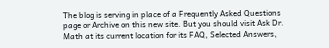The blog is serving in place of a Frequently Asked Questions page or Archive on this new site. But you should visit Ask Dr. Math at its current location for its FAQ, Selected Answers,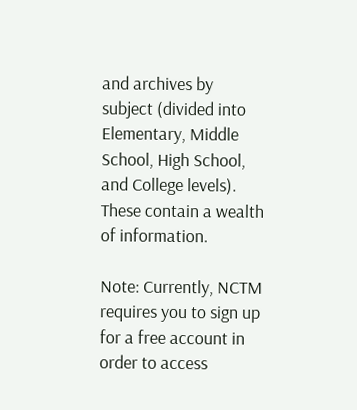and archives by subject (divided into Elementary, Middle School, High School, and College levels). These contain a wealth of information.

Note: Currently, NCTM requires you to sign up for a free account in order to access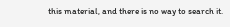this material, and there is no way to search it.